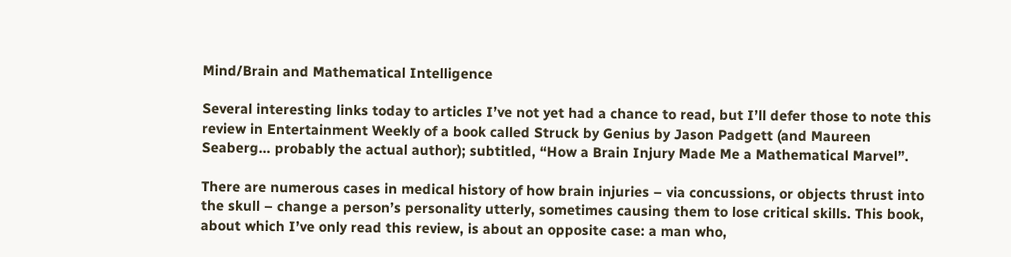Mind/Brain and Mathematical Intelligence

Several interesting links today to articles I’ve not yet had a chance to read, but I’ll defer those to note this review in Entertainment Weekly of a book called Struck by Genius by Jason Padgett (and Maureen Seaberg… probably the actual author); subtitled, “How a Brain Injury Made Me a Mathematical Marvel”.

There are numerous cases in medical history of how brain injuries – via concussions, or objects thrust into the skull – change a person’s personality utterly, sometimes causing them to lose critical skills. This book, about which I’ve only read this review, is about an opposite case: a man who,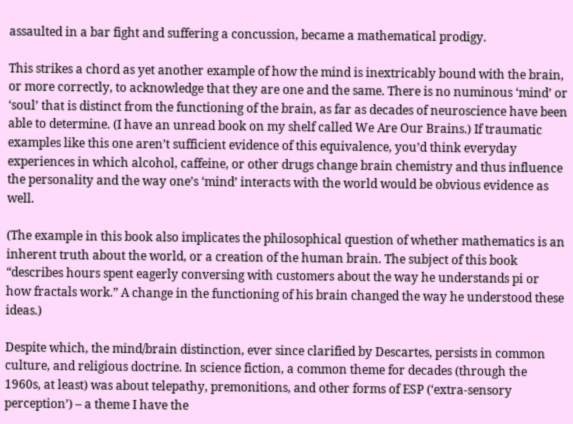assaulted in a bar fight and suffering a concussion, became a mathematical prodigy.

This strikes a chord as yet another example of how the mind is inextricably bound with the brain, or more correctly, to acknowledge that they are one and the same. There is no numinous ‘mind’ or ‘soul’ that is distinct from the functioning of the brain, as far as decades of neuroscience have been able to determine. (I have an unread book on my shelf called We Are Our Brains.) If traumatic examples like this one aren’t sufficient evidence of this equivalence, you’d think everyday experiences in which alcohol, caffeine, or other drugs change brain chemistry and thus influence the personality and the way one’s ‘mind’ interacts with the world would be obvious evidence as well.

(The example in this book also implicates the philosophical question of whether mathematics is an inherent truth about the world, or a creation of the human brain. The subject of this book “describes hours spent eagerly conversing with customers about the way he understands pi or how fractals work.” A change in the functioning of his brain changed the way he understood these ideas.)

Despite which, the mind/brain distinction, ever since clarified by Descartes, persists in common culture, and religious doctrine. In science fiction, a common theme for decades (through the 1960s, at least) was about telepathy, premonitions, and other forms of ESP (‘extra-sensory perception’) – a theme I have the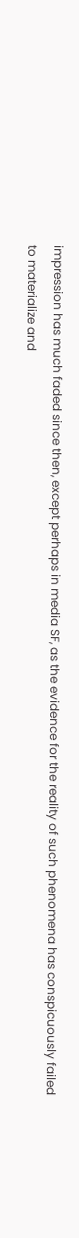impression has much faded since then, except perhaps in media SF, as the evidence for the reality of such phenomena has conspicuously failed to materialize and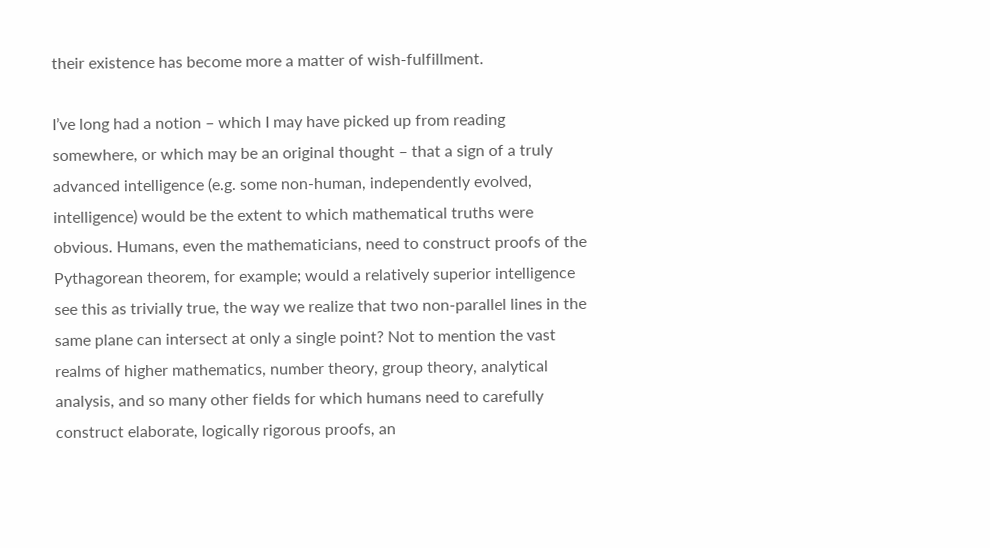their existence has become more a matter of wish-fulfillment.

I’ve long had a notion – which I may have picked up from reading somewhere, or which may be an original thought – that a sign of a truly advanced intelligence (e.g. some non-human, independently evolved, intelligence) would be the extent to which mathematical truths were obvious. Humans, even the mathematicians, need to construct proofs of the Pythagorean theorem, for example; would a relatively superior intelligence see this as trivially true, the way we realize that two non-parallel lines in the same plane can intersect at only a single point? Not to mention the vast realms of higher mathematics, number theory, group theory, analytical analysis, and so many other fields for which humans need to carefully construct elaborate, logically rigorous proofs, an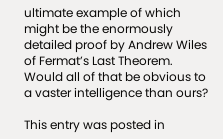ultimate example of which might be the enormously detailed proof by Andrew Wiles of Fermat’s Last Theorem. Would all of that be obvious to a vaster intelligence than ours?

This entry was posted in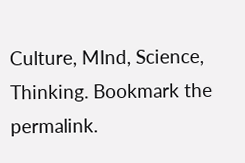Culture, MInd, Science, Thinking. Bookmark the permalink.